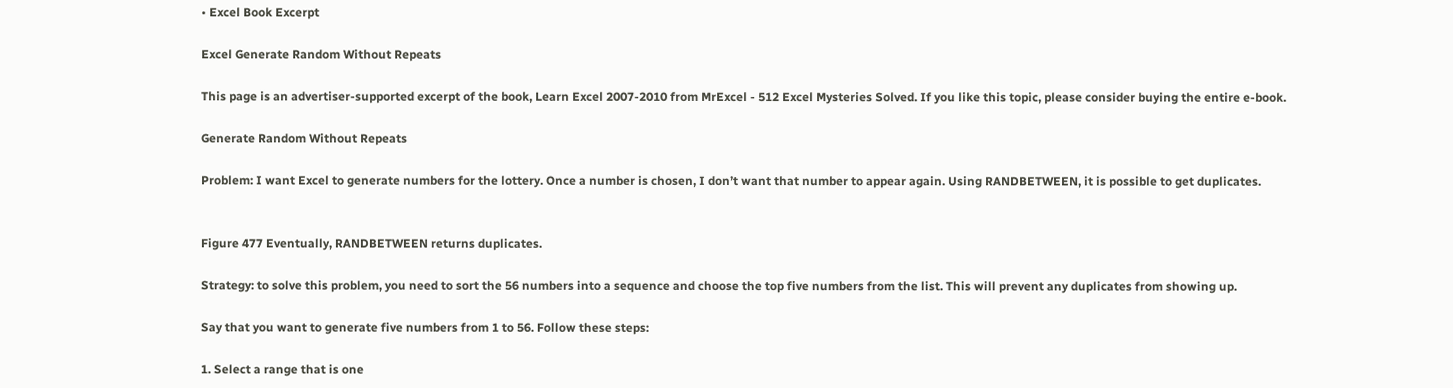• Excel Book Excerpt

Excel Generate Random Without Repeats

This page is an advertiser-supported excerpt of the book, Learn Excel 2007-2010 from MrExcel - 512 Excel Mysteries Solved. If you like this topic, please consider buying the entire e-book.

Generate Random Without Repeats

Problem: I want Excel to generate numbers for the lottery. Once a number is chosen, I don’t want that number to appear again. Using RANDBETWEEN, it is possible to get duplicates.


Figure 477 Eventually, RANDBETWEEN returns duplicates.

Strategy: to solve this problem, you need to sort the 56 numbers into a sequence and choose the top five numbers from the list. This will prevent any duplicates from showing up.

Say that you want to generate five numbers from 1 to 56. Follow these steps:

1. Select a range that is one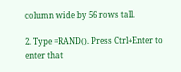column wide by 56 rows tall.

2. Type =RAND(). Press Ctrl+Enter to enter that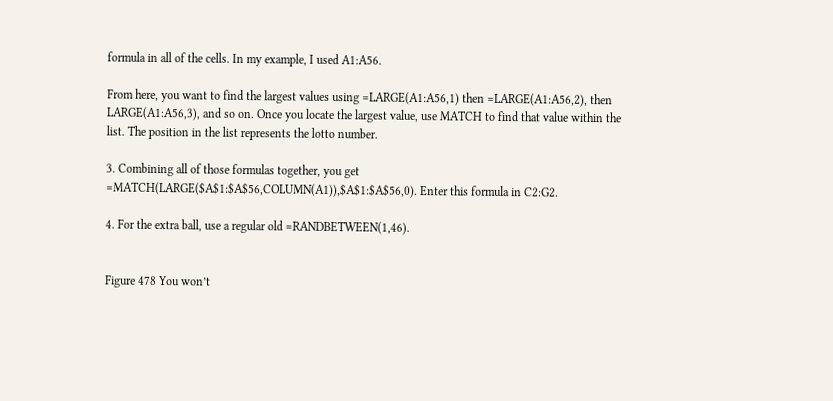formula in all of the cells. In my example, I used A1:A56.

From here, you want to find the largest values using =LARGE(A1:A56,1) then =LARGE(A1:A56,2), then LARGE(A1:A56,3), and so on. Once you locate the largest value, use MATCH to find that value within the list. The position in the list represents the lotto number.

3. Combining all of those formulas together, you get =MATCH(LARGE($A$1:$A$56,COLUMN(A1)),$A$1:$A$56,0). Enter this formula in C2:G2.

4. For the extra ball, use a regular old =RANDBETWEEN(1,46).


Figure 478 You won’t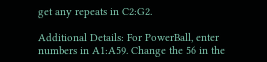get any repeats in C2:G2.

Additional Details: For PowerBall, enter numbers in A1:A59. Change the 56 in the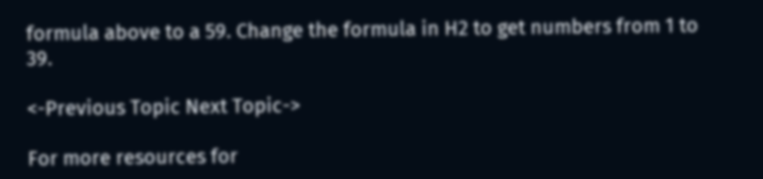formula above to a 59. Change the formula in H2 to get numbers from 1 to 39.

<-Previous Topic Next Topic->

For more resources for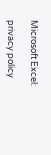Microsoft Excel:

privacy policy